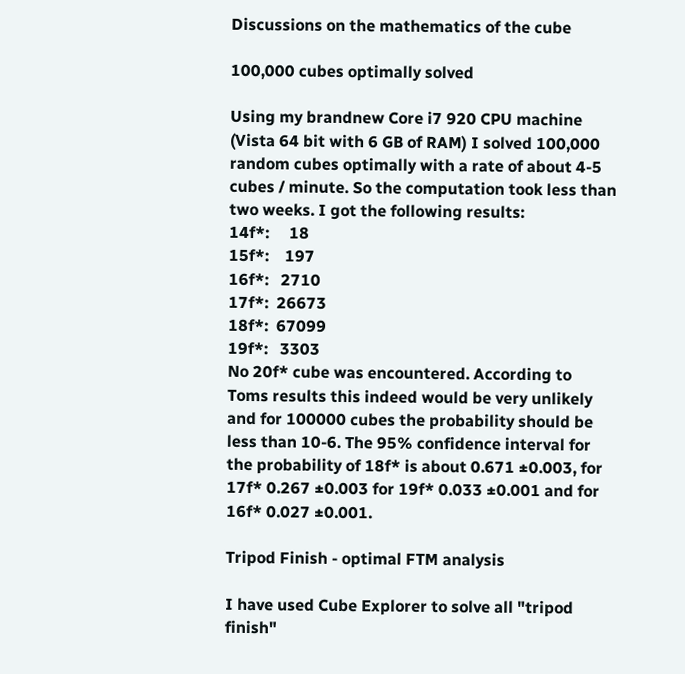Discussions on the mathematics of the cube

100,000 cubes optimally solved

Using my brandnew Core i7 920 CPU machine (Vista 64 bit with 6 GB of RAM) I solved 100,000 random cubes optimally with a rate of about 4-5 cubes / minute. So the computation took less than two weeks. I got the following results:
14f*:     18
15f*:    197
16f*:   2710
17f*:  26673
18f*:  67099
19f*:   3303
No 20f* cube was encountered. According to Toms results this indeed would be very unlikely and for 100000 cubes the probability should be less than 10-6. The 95% confidence interval for the probability of 18f* is about 0.671 ±0.003, for 17f* 0.267 ±0.003 for 19f* 0.033 ±0.001 and for 16f* 0.027 ±0.001.

Tripod Finish - optimal FTM analysis

I have used Cube Explorer to solve all "tripod finish"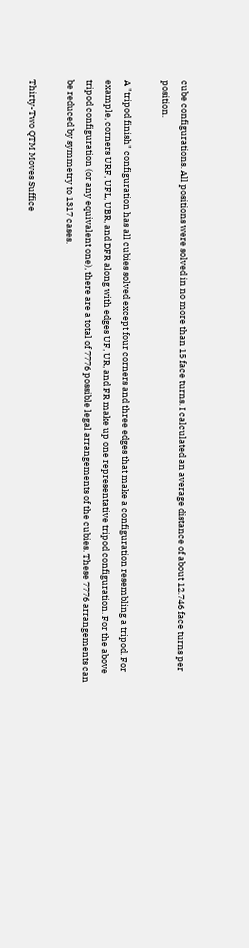cube configurations. All positions were solved in no more than 15 face turns. I calculated an average distance of about 12.746 face turns per position.

A "tripod finish" configuration has all cubies solved except four corners and three edges that make a configuration resembling a tripod. For example, corners URF, UFL, UBR, and DFR along with edges UF, UR, and FR make up one representative tripod configuration. For the above tripod configuration (or any equivalent one), there are a total of 7776 possible legal arrangements of the cubies. These 7776 arrangements can be reduced by symmetry to 1317 cases.

Thirty-Two QTM Moves Suffice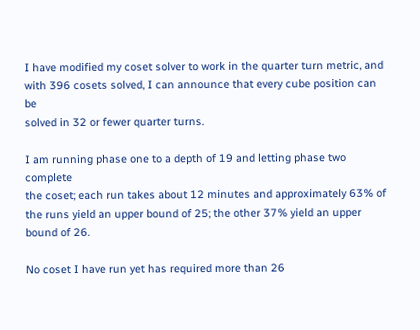I have modified my coset solver to work in the quarter turn metric, and
with 396 cosets solved, I can announce that every cube position can be
solved in 32 or fewer quarter turns.

I am running phase one to a depth of 19 and letting phase two complete
the coset; each run takes about 12 minutes and approximately 63% of
the runs yield an upper bound of 25; the other 37% yield an upper
bound of 26.

No coset I have run yet has required more than 26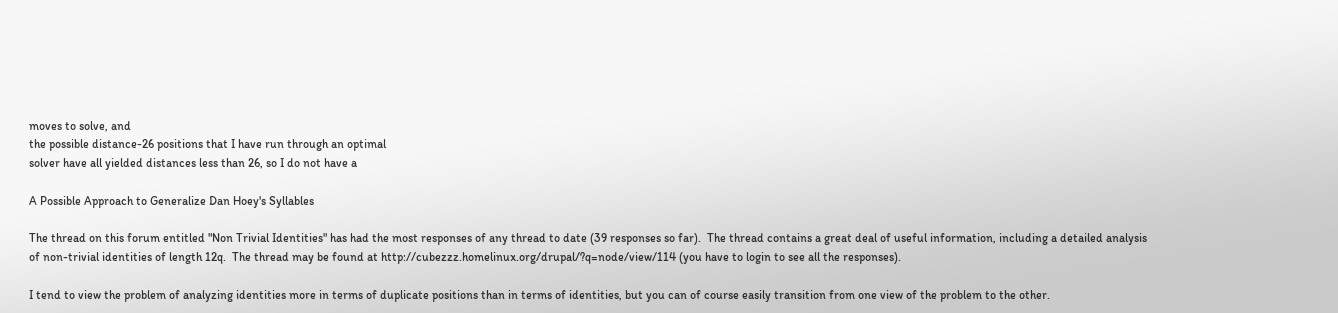moves to solve, and
the possible distance-26 positions that I have run through an optimal
solver have all yielded distances less than 26, so I do not have a

A Possible Approach to Generalize Dan Hoey's Syllables

The thread on this forum entitled "Non Trivial Identities" has had the most responses of any thread to date (39 responses so far).  The thread contains a great deal of useful information, including a detailed analysis of non-trivial identities of length 12q.  The thread may be found at http://cubezzz.homelinux.org/drupal/?q=node/view/114 (you have to login to see all the responses).

I tend to view the problem of analyzing identities more in terms of duplicate positions than in terms of identities, but you can of course easily transition from one view of the problem to the other.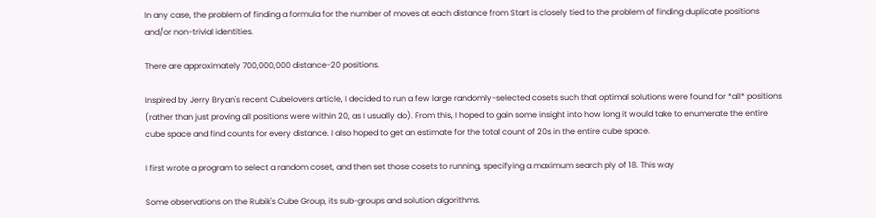In any case, the problem of finding a formula for the number of moves at each distance from Start is closely tied to the problem of finding duplicate positions and/or non-trivial identities.

There are approximately 700,000,000 distance-20 positions.

Inspired by Jerry Bryan's recent Cubelovers article, I decided to run a few large randomly-selected cosets such that optimal solutions were found for *all* positions (rather than just proving all positions were within 20, as I usually do). From this, I hoped to gain some insight into how long it would take to enumerate the entire cube space and find counts for every distance. I also hoped to get an estimate for the total count of 20s in the entire cube space.

I first wrote a program to select a random coset, and then set those cosets to running, specifying a maximum search ply of 18. This way

Some observations on the Rubik's Cube Group, its sub-groups and solution algorithms.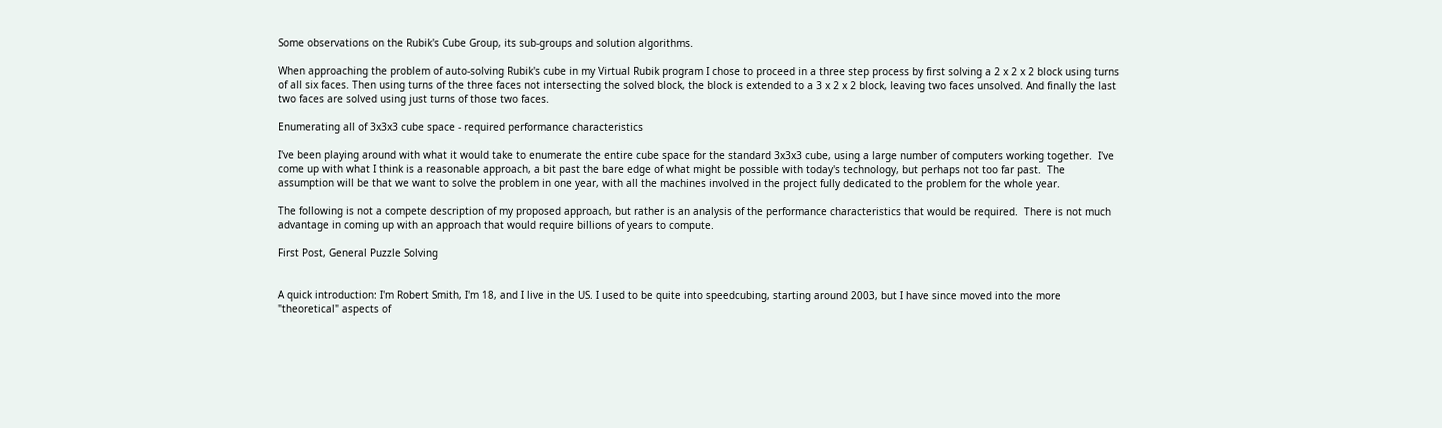Some observations on the Rubik's Cube Group, its sub-groups and solution algorithms.

When approaching the problem of auto-solving Rubik's cube in my Virtual Rubik program I chose to proceed in a three step process by first solving a 2 x 2 x 2 block using turns of all six faces. Then using turns of the three faces not intersecting the solved block, the block is extended to a 3 x 2 x 2 block, leaving two faces unsolved. And finally the last two faces are solved using just turns of those two faces.

Enumerating all of 3x3x3 cube space - required performance characteristics

I've been playing around with what it would take to enumerate the entire cube space for the standard 3x3x3 cube, using a large number of computers working together.  I've come up with what I think is a reasonable approach, a bit past the bare edge of what might be possible with today's technology, but perhaps not too far past.  The assumption will be that we want to solve the problem in one year, with all the machines involved in the project fully dedicated to the problem for the whole year.

The following is not a compete description of my proposed approach, but rather is an analysis of the performance characteristics that would be required.  There is not much advantage in coming up with an approach that would require billions of years to compute.

First Post, General Puzzle Solving


A quick introduction: I'm Robert Smith, I'm 18, and I live in the US. I used to be quite into speedcubing, starting around 2003, but I have since moved into the more "theoretical" aspects of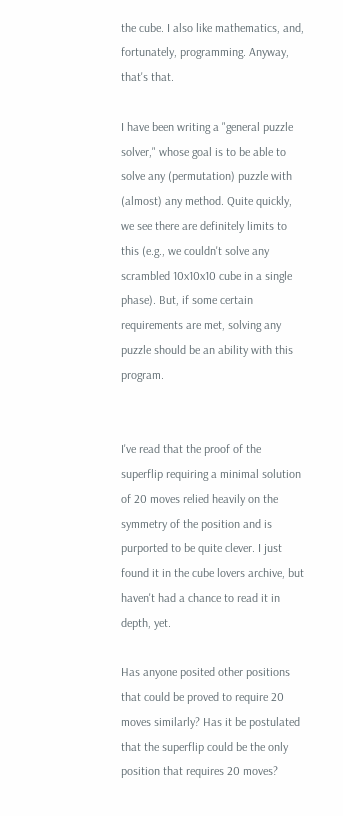the cube. I also like mathematics, and, fortunately, programming. Anyway, that's that.

I have been writing a "general puzzle solver," whose goal is to be able to solve any (permutation) puzzle with (almost) any method. Quite quickly, we see there are definitely limits to this (e.g., we couldn't solve any scrambled 10x10x10 cube in a single phase). But, if some certain requirements are met, solving any puzzle should be an ability with this program.


I've read that the proof of the superflip requiring a minimal solution of 20 moves relied heavily on the symmetry of the position and is purported to be quite clever. I just found it in the cube lovers archive, but haven't had a chance to read it in depth, yet.

Has anyone posited other positions that could be proved to require 20 moves similarly? Has it be postulated that the superflip could be the only position that requires 20 moves?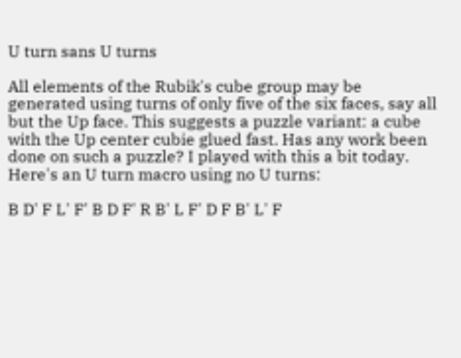U turn sans U turns

All elements of the Rubik's cube group may be generated using turns of only five of the six faces, say all but the Up face. This suggests a puzzle variant: a cube with the Up center cubie glued fast. Has any work been done on such a puzzle? I played with this a bit today. Here's an U turn macro using no U turns:

B D' F L' F' B D F' R B' L F' D F B' L' F